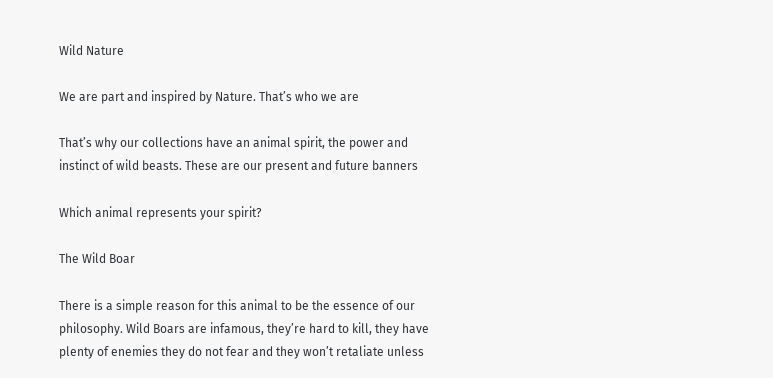Wild Nature

We are part and inspired by Nature. That’s who we are

That’s why our collections have an animal spirit, the power and instinct of wild beasts. These are our present and future banners

Which animal represents your spirit?

The Wild Boar

There is a simple reason for this animal to be the essence of our philosophy. Wild Boars are infamous, they’re hard to kill, they have plenty of enemies they do not fear and they won’t retaliate unless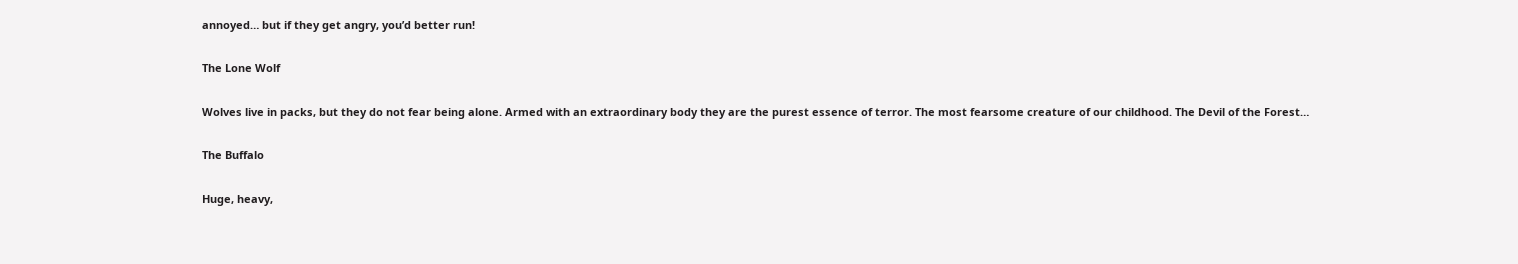annoyed… but if they get angry, you’d better run!

The Lone Wolf

Wolves live in packs, but they do not fear being alone. Armed with an extraordinary body they are the purest essence of terror. The most fearsome creature of our childhood. The Devil of the Forest…

The Buffalo

Huge, heavy,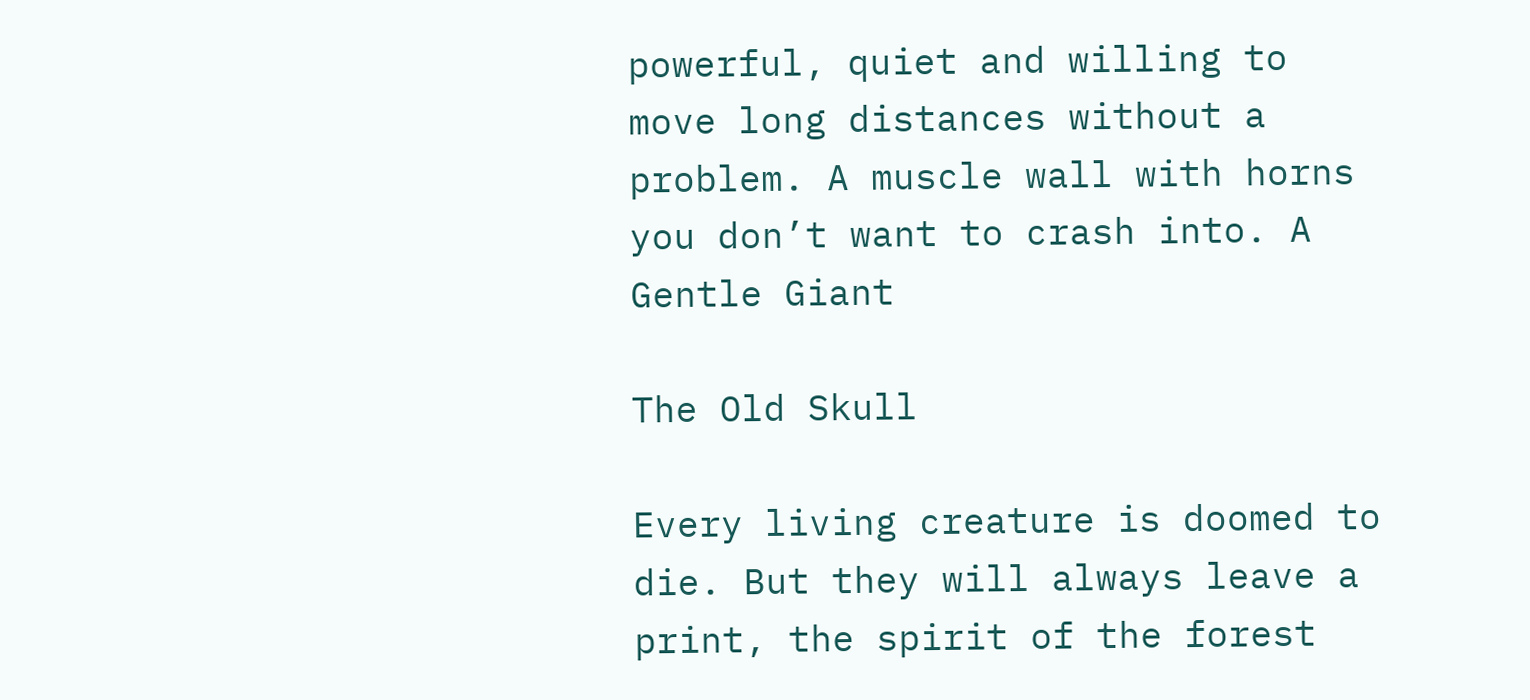powerful, quiet and willing to move long distances without a problem. A muscle wall with horns you don’t want to crash into. A Gentle Giant

The Old Skull

Every living creature is doomed to die. But they will always leave a print, the spirit of the forest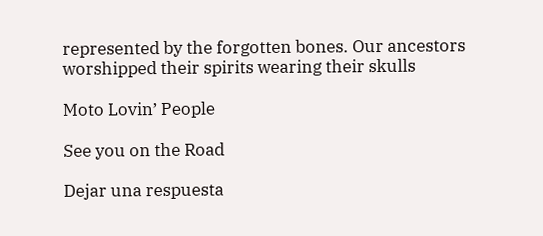represented by the forgotten bones. Our ancestors worshipped their spirits wearing their skulls

Moto Lovin’ People

See you on the Road

Dejar una respuesta